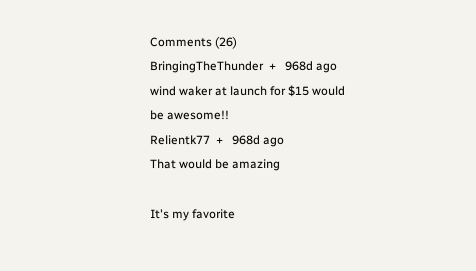Comments (26)
BringingTheThunder  +   968d ago
wind waker at launch for $15 would be awesome!!
Relientk77  +   968d ago
That would be amazing

It's my favorite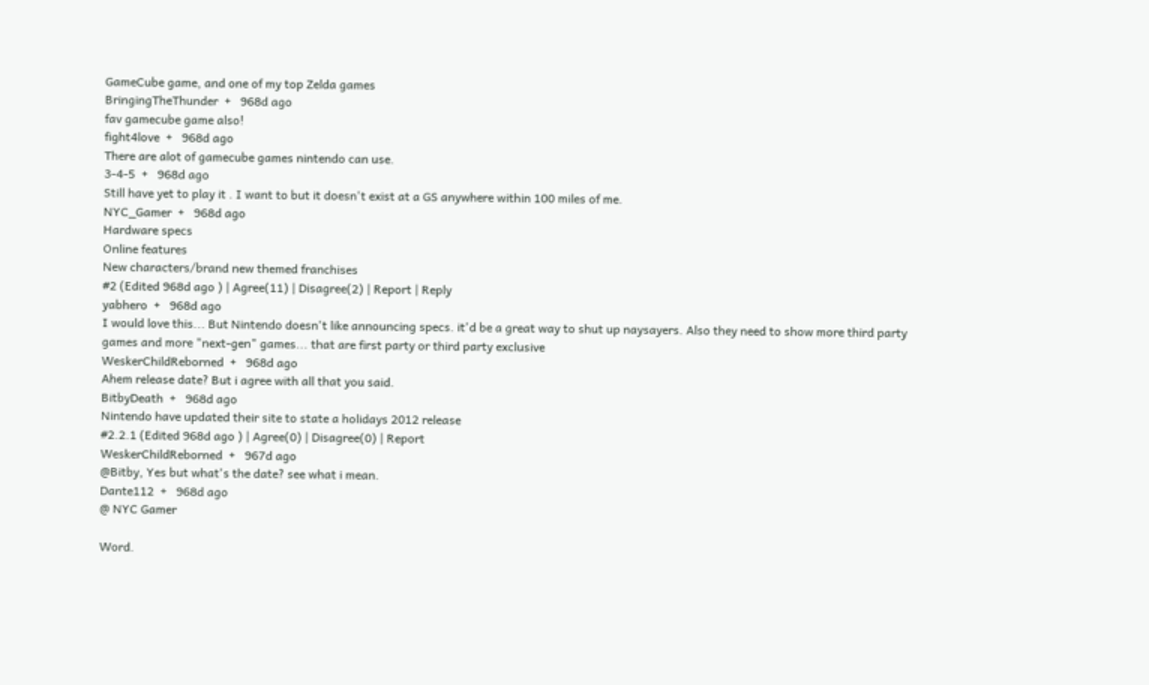GameCube game, and one of my top Zelda games
BringingTheThunder  +   968d ago
fav gamecube game also!
fight4love  +   968d ago
There are alot of gamecube games nintendo can use.
3-4-5  +   968d ago
Still have yet to play it . I want to but it doesn't exist at a GS anywhere within 100 miles of me.
NYC_Gamer  +   968d ago
Hardware specs
Online features
New characters/brand new themed franchises
#2 (Edited 968d ago ) | Agree(11) | Disagree(2) | Report | Reply
yabhero  +   968d ago
I would love this... But Nintendo doesn't like announcing specs. it'd be a great way to shut up naysayers. Also they need to show more third party games and more "next-gen" games... that are first party or third party exclusive
WeskerChildReborned  +   968d ago
Ahem release date? But i agree with all that you said.
BitbyDeath  +   968d ago
Nintendo have updated their site to state a holidays 2012 release
#2.2.1 (Edited 968d ago ) | Agree(0) | Disagree(0) | Report
WeskerChildReborned  +   967d ago
@Bitby, Yes but what's the date? see what i mean.
Dante112  +   968d ago
@ NYC Gamer

Word.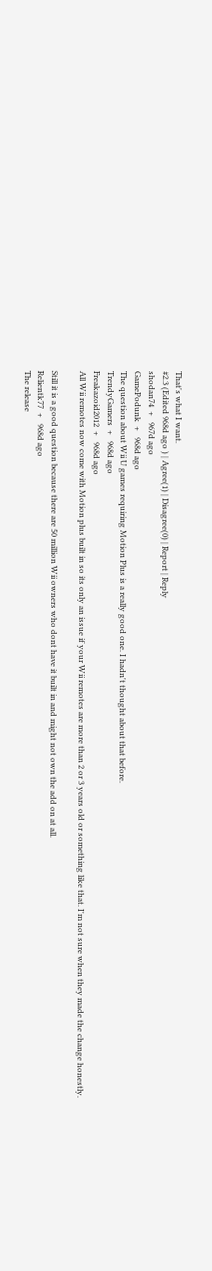That's what I want.
#2.3 (Edited 968d ago ) | Agree(1) | Disagree(0) | Report | Reply
shodan74  +   967d ago
GamePodunk  +   968d ago
The question about Wii U games requiring Motion Plus is a really good one. I hadn't thought about that before.
TrendyGamers  +   968d ago
Freakazoid2012  +   968d ago
All Wii remotes now come with Motion plus built in so its only an issue if your Wii remotes are more than 2 or 3 years old or something like that. I'm not sure when they made the change honestly.

Still it is a good question because there are 50 million Wii owners who dont have it built in and might not own the add on at all.
Relientk77  +   968d ago
The release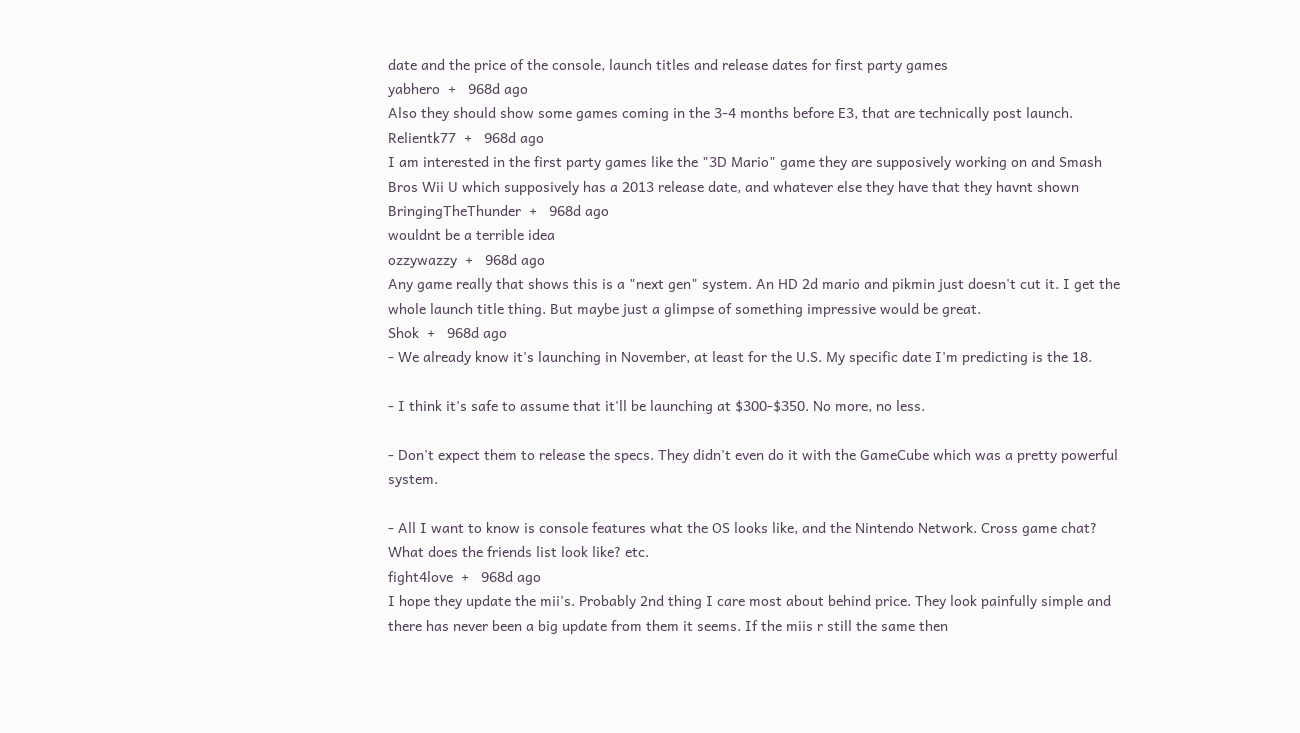date and the price of the console, launch titles and release dates for first party games
yabhero  +   968d ago
Also they should show some games coming in the 3-4 months before E3, that are technically post launch.
Relientk77  +   968d ago
I am interested in the first party games like the "3D Mario" game they are supposively working on and Smash Bros Wii U which supposively has a 2013 release date, and whatever else they have that they havnt shown
BringingTheThunder  +   968d ago
wouldnt be a terrible idea
ozzywazzy  +   968d ago
Any game really that shows this is a "next gen" system. An HD 2d mario and pikmin just doesn't cut it. I get the whole launch title thing. But maybe just a glimpse of something impressive would be great.
Shok  +   968d ago
- We already know it's launching in November, at least for the U.S. My specific date I'm predicting is the 18.

- I think it's safe to assume that it'll be launching at $300-$350. No more, no less.

- Don't expect them to release the specs. They didn't even do it with the GameCube which was a pretty powerful system.

- All I want to know is console features what the OS looks like, and the Nintendo Network. Cross game chat? What does the friends list look like? etc.
fight4love  +   968d ago
I hope they update the mii's. Probably 2nd thing I care most about behind price. They look painfully simple and there has never been a big update from them it seems. If the miis r still the same then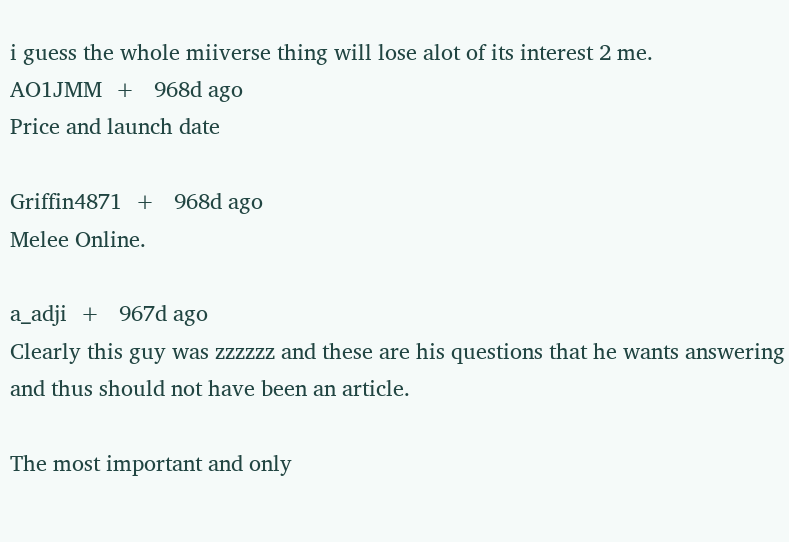i guess the whole miiverse thing will lose alot of its interest 2 me.
AO1JMM  +   968d ago
Price and launch date

Griffin4871  +   968d ago
Melee Online.

a_adji  +   967d ago
Clearly this guy was zzzzzz and these are his questions that he wants answering and thus should not have been an article.

The most important and only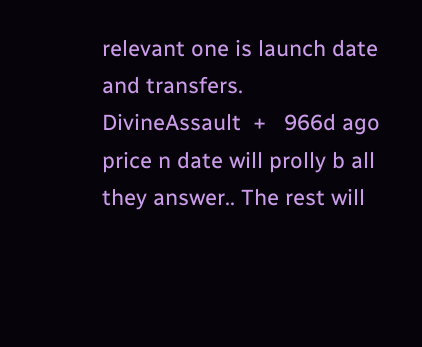relevant one is launch date and transfers.
DivineAssault  +   966d ago
price n date will prolly b all they answer.. The rest will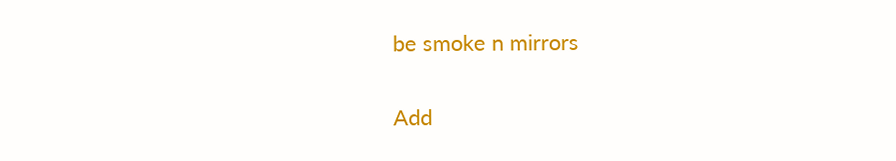be smoke n mirrors

Add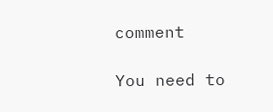comment

You need to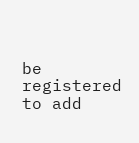be registered to add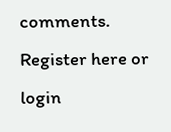comments. Register here or login